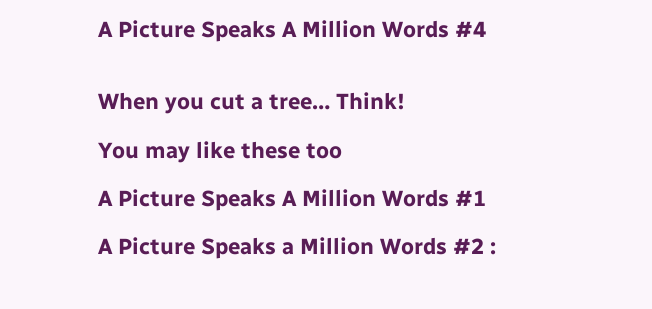A Picture Speaks A Million Words #4


When you cut a tree… Think!

You may like these too

A Picture Speaks A Million Words #1

A Picture Speaks a Million Words #2 :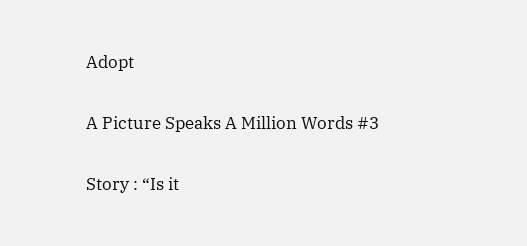Adopt

A Picture Speaks A Million Words #3

Story : “Is it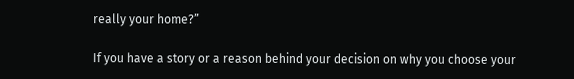really your home?”

If you have a story or a reason behind your decision on why you choose your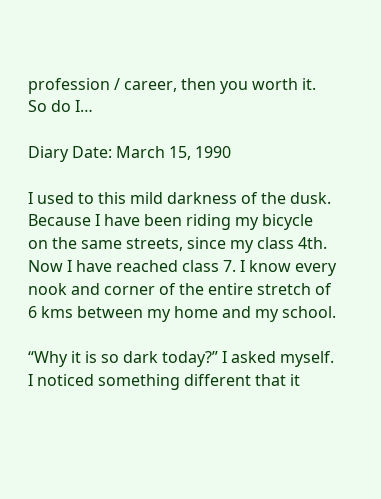profession / career, then you worth it. So do I…

Diary Date: March 15, 1990

I used to this mild darkness of the dusk. Because I have been riding my bicycle on the same streets, since my class 4th. Now I have reached class 7. I know every nook and corner of the entire stretch of 6 kms between my home and my school.

“Why it is so dark today?” I asked myself. I noticed something different that it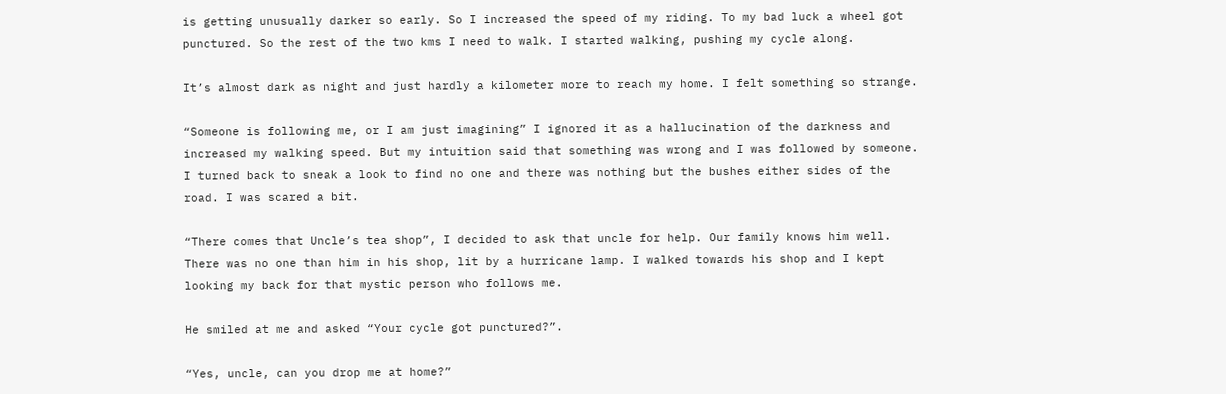is getting unusually darker so early. So I increased the speed of my riding. To my bad luck a wheel got punctured. So the rest of the two kms I need to walk. I started walking, pushing my cycle along.

It’s almost dark as night and just hardly a kilometer more to reach my home. I felt something so strange.

“Someone is following me, or I am just imagining” I ignored it as a hallucination of the darkness and increased my walking speed. But my intuition said that something was wrong and I was followed by someone. I turned back to sneak a look to find no one and there was nothing but the bushes either sides of the road. I was scared a bit.

“There comes that Uncle’s tea shop”, I decided to ask that uncle for help. Our family knows him well. There was no one than him in his shop, lit by a hurricane lamp. I walked towards his shop and I kept looking my back for that mystic person who follows me.

He smiled at me and asked “Your cycle got punctured?”.

“Yes, uncle, can you drop me at home?”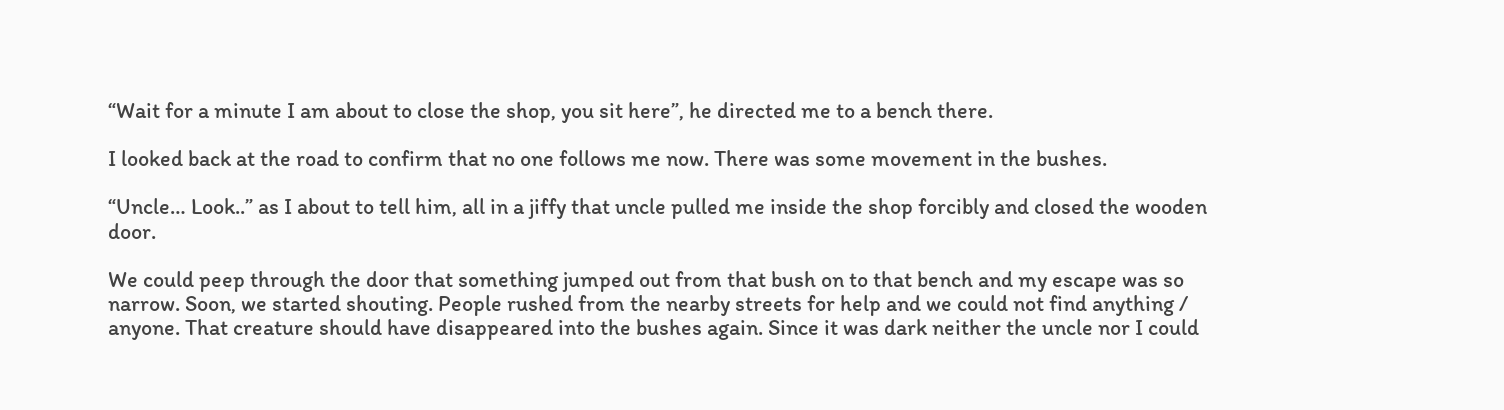“Wait for a minute I am about to close the shop, you sit here”, he directed me to a bench there.

I looked back at the road to confirm that no one follows me now. There was some movement in the bushes.

“Uncle… Look..” as I about to tell him, all in a jiffy that uncle pulled me inside the shop forcibly and closed the wooden door.

We could peep through the door that something jumped out from that bush on to that bench and my escape was so narrow. Soon, we started shouting. People rushed from the nearby streets for help and we could not find anything / anyone. That creature should have disappeared into the bushes again. Since it was dark neither the uncle nor I could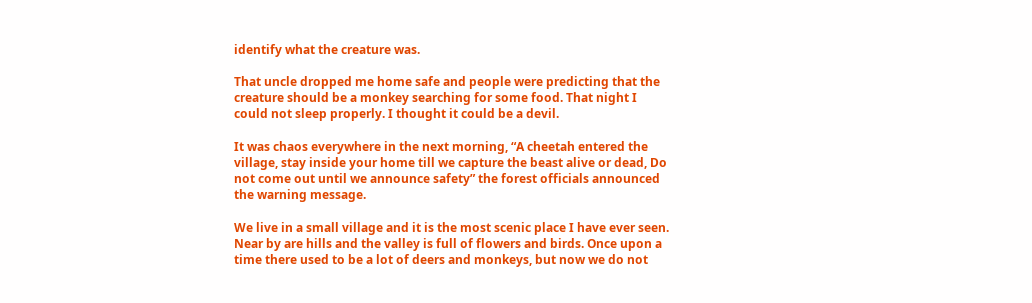identify what the creature was.

That uncle dropped me home safe and people were predicting that the creature should be a monkey searching for some food. That night I could not sleep properly. I thought it could be a devil.

It was chaos everywhere in the next morning, “A cheetah entered the village, stay inside your home till we capture the beast alive or dead, Do not come out until we announce safety” the forest officials announced the warning message.

We live in a small village and it is the most scenic place I have ever seen. Near by are hills and the valley is full of flowers and birds. Once upon a time there used to be a lot of deers and monkeys, but now we do not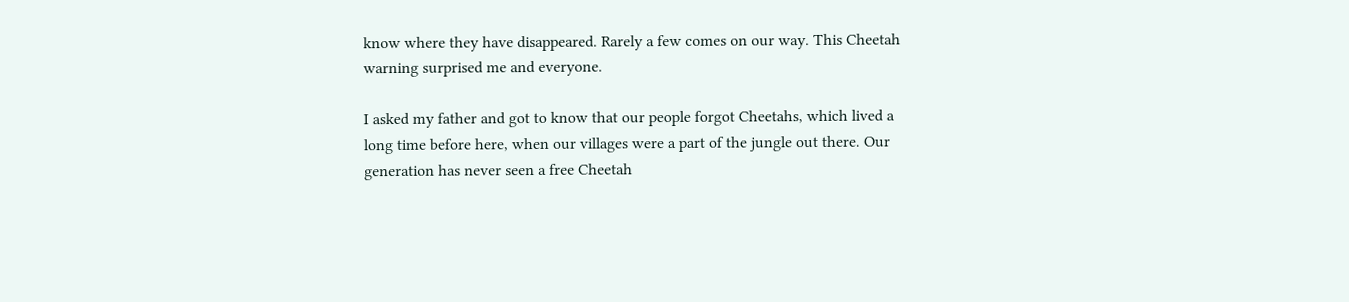know where they have disappeared. Rarely a few comes on our way. This Cheetah warning surprised me and everyone.

I asked my father and got to know that our people forgot Cheetahs, which lived a long time before here, when our villages were a part of the jungle out there. Our generation has never seen a free Cheetah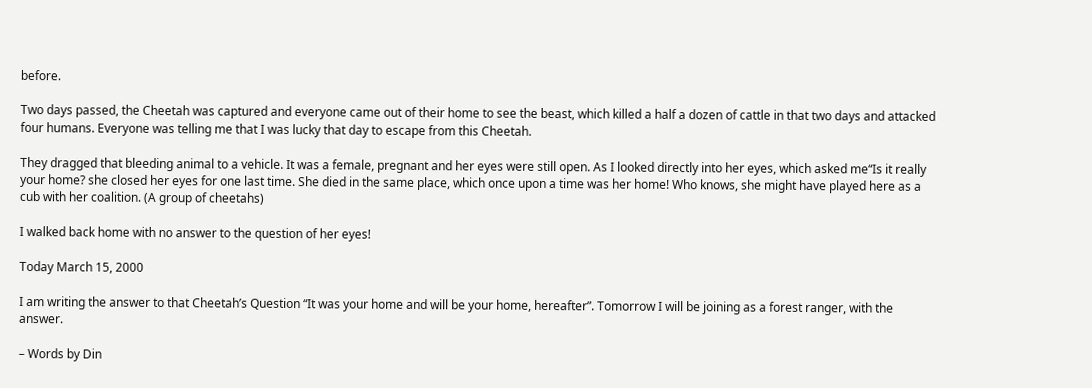before.

Two days passed, the Cheetah was captured and everyone came out of their home to see the beast, which killed a half a dozen of cattle in that two days and attacked four humans. Everyone was telling me that I was lucky that day to escape from this Cheetah.

They dragged that bleeding animal to a vehicle. It was a female, pregnant and her eyes were still open. As I looked directly into her eyes, which asked me“Is it really your home? she closed her eyes for one last time. She died in the same place, which once upon a time was her home! Who knows, she might have played here as a cub with her coalition. (A group of cheetahs)

I walked back home with no answer to the question of her eyes!

Today March 15, 2000

I am writing the answer to that Cheetah’s Question “It was your home and will be your home, hereafter”. Tomorrow I will be joining as a forest ranger, with the answer.

– Words by Din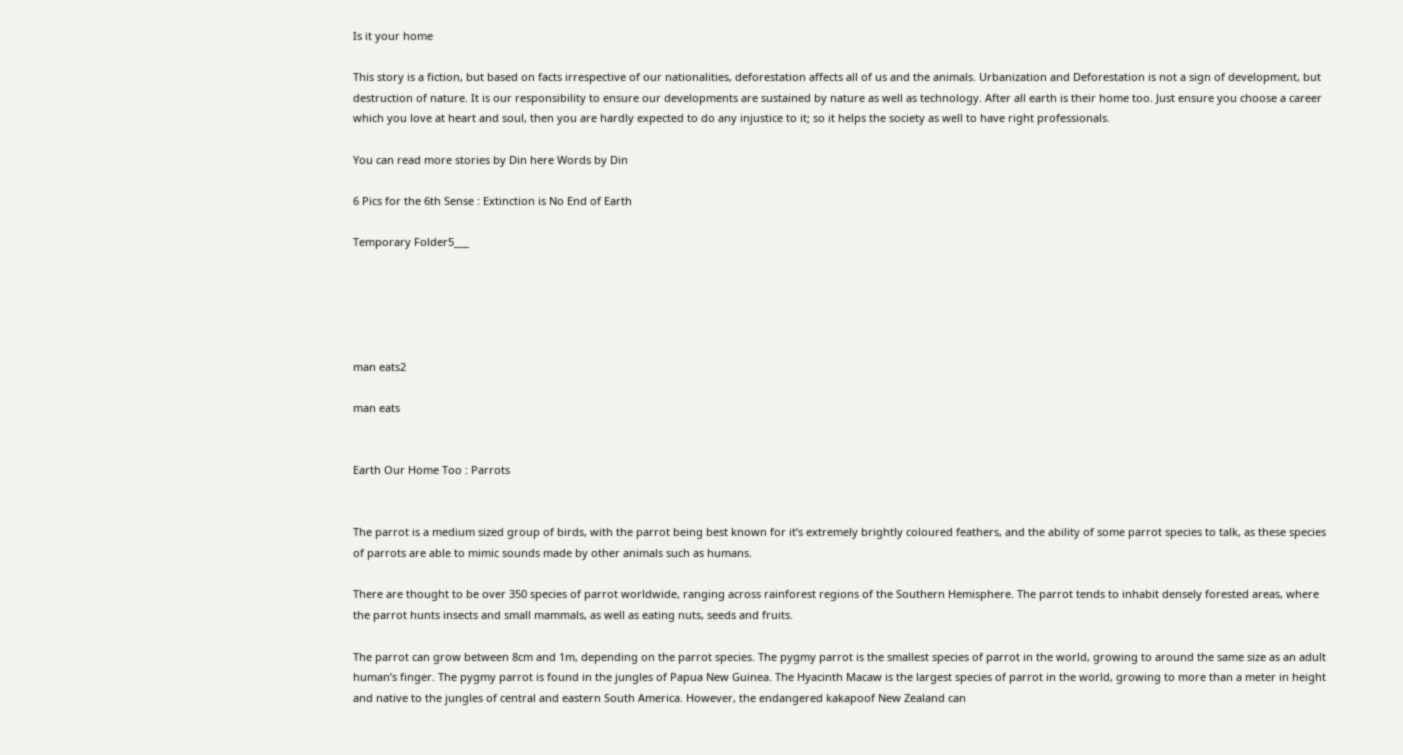Is it your home

This story is a fiction, but based on facts irrespective of our nationalities, deforestation affects all of us and the animals. Urbanization and Deforestation is not a sign of development, but destruction of nature. It is our responsibility to ensure our developments are sustained by nature as well as technology. After all earth is their home too. Just ensure you choose a career which you love at heart and soul, then you are hardly expected to do any injustice to it; so it helps the society as well to have right professionals.

You can read more stories by Din here Words by Din

6 Pics for the 6th Sense : Extinction is No End of Earth

Temporary Folder5___





man eats2

man eats


Earth Our Home Too : Parrots


The parrot is a medium sized group of birds, with the parrot being best known for it’s extremely brightly coloured feathers, and the ability of some parrot species to talk, as these species of parrots are able to mimic sounds made by other animals such as humans.

There are thought to be over 350 species of parrot worldwide, ranging across rainforest regions of the Southern Hemisphere. The parrot tends to inhabit densely forested areas, where the parrot hunts insects and small mammals, as well as eating nuts, seeds and fruits.

The parrot can grow between 8cm and 1m, depending on the parrot species. The pygmy parrot is the smallest species of parrot in the world, growing to around the same size as an adult human’s finger. The pygmy parrot is found in the jungles of Papua New Guinea. The Hyacinth Macaw is the largest species of parrot in the world, growing to more than a meter in height and native to the jungles of central and eastern South America. However, the endangered kakapoof New Zealand can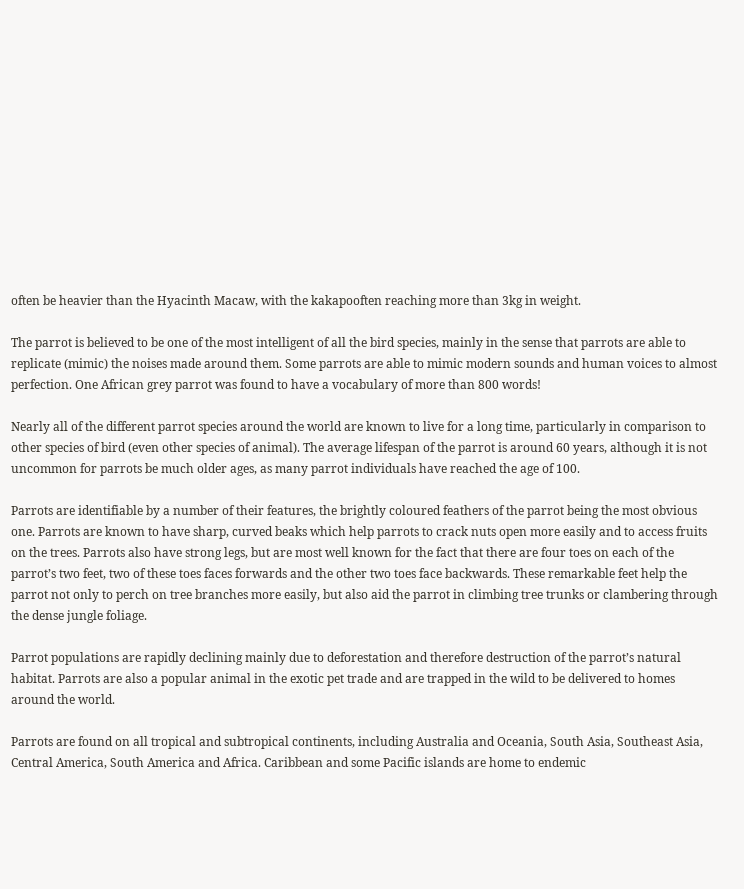often be heavier than the Hyacinth Macaw, with the kakapooften reaching more than 3kg in weight.

The parrot is believed to be one of the most intelligent of all the bird species, mainly in the sense that parrots are able to replicate (mimic) the noises made around them. Some parrots are able to mimic modern sounds and human voices to almost perfection. One African grey parrot was found to have a vocabulary of more than 800 words!

Nearly all of the different parrot species around the world are known to live for a long time, particularly in comparison to other species of bird (even other species of animal). The average lifespan of the parrot is around 60 years, although it is not uncommon for parrots be much older ages, as many parrot individuals have reached the age of 100.

Parrots are identifiable by a number of their features, the brightly coloured feathers of the parrot being the most obvious one. Parrots are known to have sharp, curved beaks which help parrots to crack nuts open more easily and to access fruits on the trees. Parrots also have strong legs, but are most well known for the fact that there are four toes on each of the parrot’s two feet, two of these toes faces forwards and the other two toes face backwards. These remarkable feet help the parrot not only to perch on tree branches more easily, but also aid the parrot in climbing tree trunks or clambering through the dense jungle foliage.

Parrot populations are rapidly declining mainly due to deforestation and therefore destruction of the parrot’s natural habitat. Parrots are also a popular animal in the exotic pet trade and are trapped in the wild to be delivered to homes around the world.

Parrots are found on all tropical and subtropical continents, including Australia and Oceania, South Asia, Southeast Asia, Central America, South America and Africa. Caribbean and some Pacific islands are home to endemic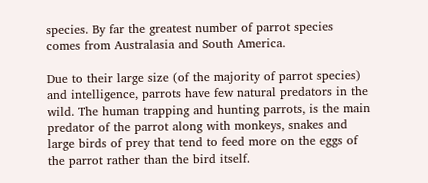species. By far the greatest number of parrot species comes from Australasia and South America.

Due to their large size (of the majority of parrot species) and intelligence, parrots have few natural predators in the wild. The human trapping and hunting parrots, is the main predator of the parrot along with monkeys, snakes and large birds of prey that tend to feed more on the eggs of the parrot rather than the bird itself.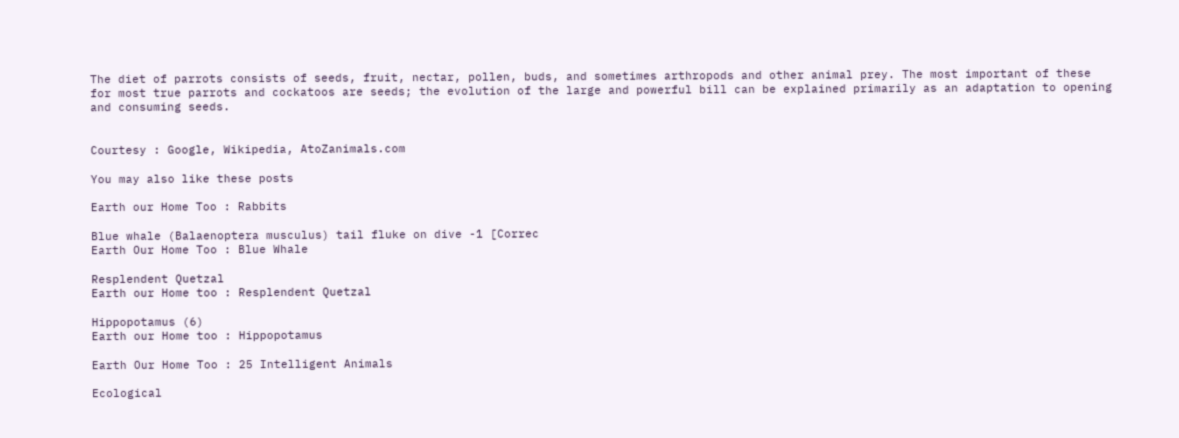The diet of parrots consists of seeds, fruit, nectar, pollen, buds, and sometimes arthropods and other animal prey. The most important of these for most true parrots and cockatoos are seeds; the evolution of the large and powerful bill can be explained primarily as an adaptation to opening and consuming seeds.


Courtesy : Google, Wikipedia, AtoZanimals.com

You may also like these posts

Earth our Home Too : Rabbits

Blue whale (Balaenoptera musculus) tail fluke on dive -1 [Correc
Earth Our Home Too : Blue Whale

Resplendent Quetzal
Earth our Home too : Resplendent Quetzal

Hippopotamus (6)
Earth our Home too : Hippopotamus

Earth Our Home Too : 25 Intelligent Animals

Ecological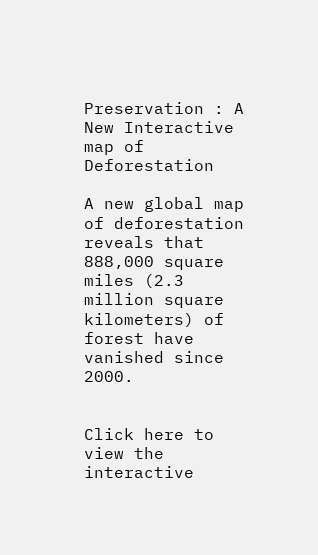Preservation : A New Interactive map of Deforestation

A new global map of deforestation reveals that 888,000 square miles (2.3 million square kilometers) of forest have vanished since 2000.


Click here to view the interactive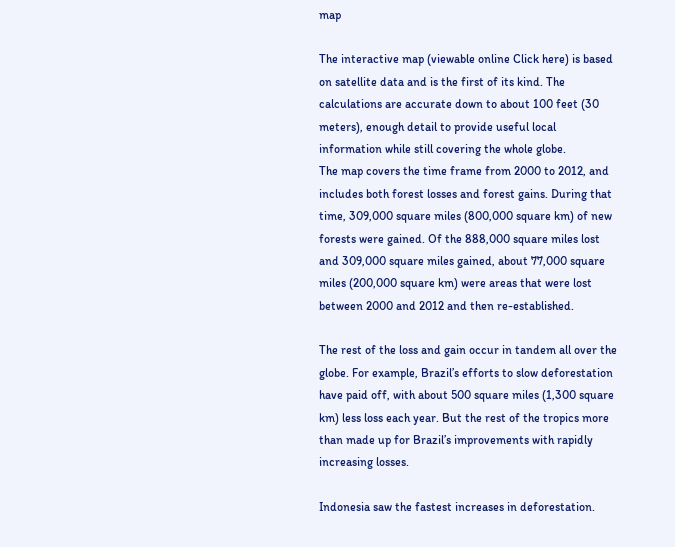map

The interactive map (viewable online Click here) is based on satellite data and is the first of its kind. The calculations are accurate down to about 100 feet (30 meters), enough detail to provide useful local information while still covering the whole globe.
The map covers the time frame from 2000 to 2012, and includes both forest losses and forest gains. During that time, 309,000 square miles (800,000 square km) of new forests were gained. Of the 888,000 square miles lost and 309,000 square miles gained, about 77,000 square miles (200,000 square km) were areas that were lost between 2000 and 2012 and then re-established.

The rest of the loss and gain occur in tandem all over the globe. For example, Brazil’s efforts to slow deforestation have paid off, with about 500 square miles (1,300 square km) less loss each year. But the rest of the tropics more than made up for Brazil’s improvements with rapidly increasing losses.

Indonesia saw the fastest increases in deforestation.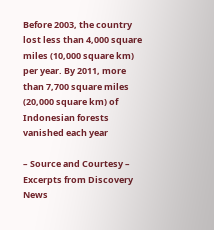Before 2003, the country lost less than 4,000 square miles (10,000 square km) per year. By 2011, more than 7,700 square miles (20,000 square km) of Indonesian forests vanished each year

– Source and Courtesy – Excerpts from Discovery News